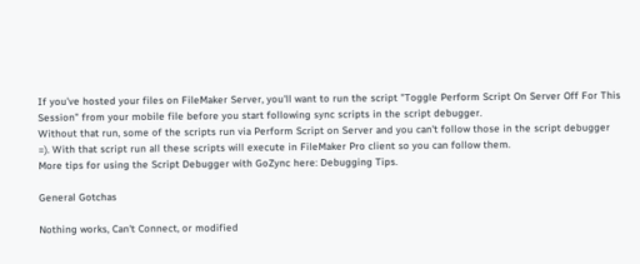If you've hosted your files on FileMaker Server, you'll want to run the script "Toggle Perform Script On Server Off For This Session" from your mobile file before you start following sync scripts in the script debugger.
Without that run, some of the scripts run via Perform Script on Server and you can't follow those in the script debugger =). With that script run all these scripts will execute in FileMaker Pro client so you can follow them.
More tips for using the Script Debugger with GoZync here: Debugging Tips.

General Gotchas

Nothing works, Can't Connect, or modified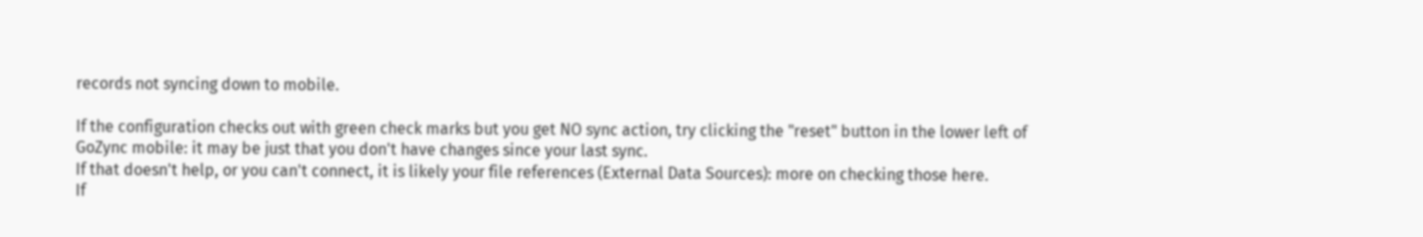records not syncing down to mobile.

If the configuration checks out with green check marks but you get NO sync action, try clicking the "reset" button in the lower left of GoZync mobile: it may be just that you don't have changes since your last sync.
If that doesn't help, or you can't connect, it is likely your file references (External Data Sources): more on checking those here.
If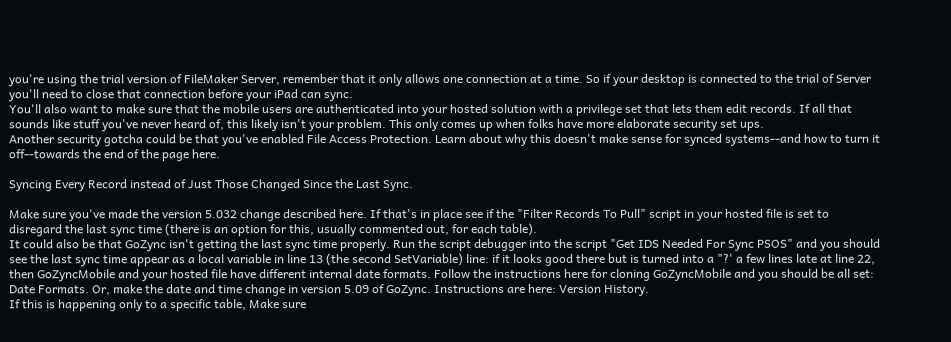you're using the trial version of FileMaker Server, remember that it only allows one connection at a time. So if your desktop is connected to the trial of Server you'll need to close that connection before your iPad can sync.
You'll also want to make sure that the mobile users are authenticated into your hosted solution with a privilege set that lets them edit records. If all that sounds like stuff you've never heard of, this likely isn't your problem. This only comes up when folks have more elaborate security set ups.
Another security gotcha could be that you've enabled File Access Protection. Learn about why this doesn't make sense for synced systems--and how to turn it off--towards the end of the page here.

Syncing Every Record instead of Just Those Changed Since the Last Sync.

Make sure you've made the version 5.032 change described here. If that's in place see if the "Filter Records To Pull" script in your hosted file is set to disregard the last sync time (there is an option for this, usually commented out, for each table).
It could also be that GoZync isn't getting the last sync time properly. Run the script debugger into the script "Get IDS Needed For Sync PSOS" and you should see the last sync time appear as a local variable in line 13 (the second SetVariable) line: if it looks good there but is turned into a "?' a few lines late at line 22, then GoZyncMobile and your hosted file have different internal date formats. Follow the instructions here for cloning GoZyncMobile and you should be all set: Date Formats. Or, make the date and time change in version 5.09 of GoZync. Instructions are here: Version History.
If this is happening only to a specific table, Make sure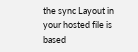the sync Layout in your hosted file is based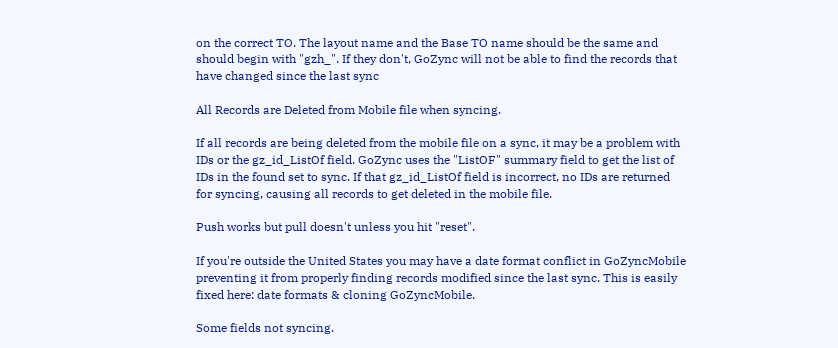on the correct TO. The layout name and the Base TO name should be the same and should begin with "gzh_". If they don't, GoZync will not be able to find the records that have changed since the last sync

All Records are Deleted from Mobile file when syncing.

If all records are being deleted from the mobile file on a sync, it may be a problem with IDs or the gz_id_ListOf field. GoZync uses the "ListOF" summary field to get the list of IDs in the found set to sync. If that gz_id_ListOf field is incorrect, no IDs are returned for syncing, causing all records to get deleted in the mobile file.

Push works but pull doesn't unless you hit "reset".

If you're outside the United States you may have a date format conflict in GoZyncMobile preventing it from properly finding records modified since the last sync. This is easily fixed here: date formats & cloning GoZyncMobile.

Some fields not syncing.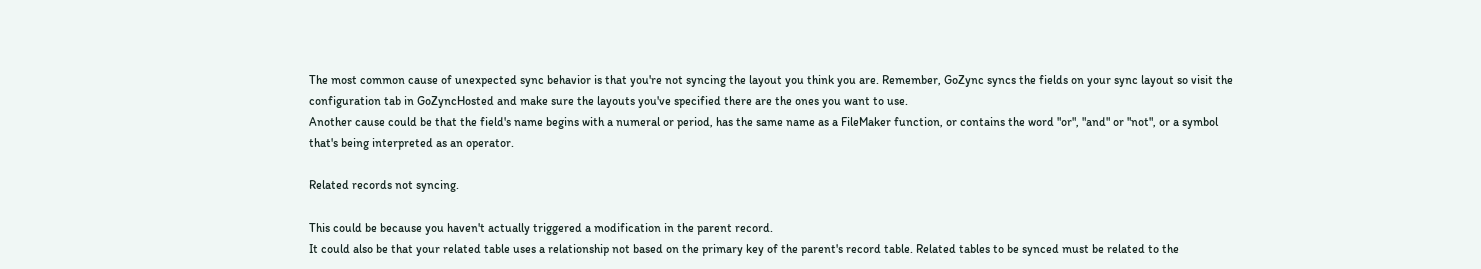The most common cause of unexpected sync behavior is that you're not syncing the layout you think you are. Remember, GoZync syncs the fields on your sync layout so visit the configuration tab in GoZyncHosted and make sure the layouts you've specified there are the ones you want to use.
Another cause could be that the field's name begins with a numeral or period, has the same name as a FileMaker function, or contains the word "or", "and" or "not", or a symbol that's being interpreted as an operator.

Related records not syncing.

This could be because you haven't actually triggered a modification in the parent record.
It could also be that your related table uses a relationship not based on the primary key of the parent's record table. Related tables to be synced must be related to the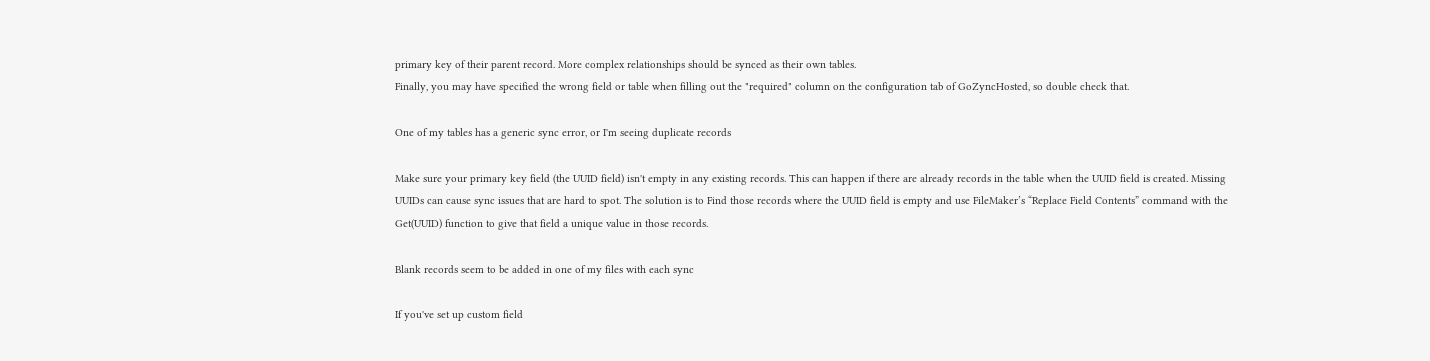primary key of their parent record. More complex relationships should be synced as their own tables.
Finally, you may have specified the wrong field or table when filling out the "required" column on the configuration tab of GoZyncHosted, so double check that.

One of my tables has a generic sync error, or I'm seeing duplicate records

Make sure your primary key field (the UUID field) isn't empty in any existing records. This can happen if there are already records in the table when the UUID field is created. Missing UUIDs can cause sync issues that are hard to spot. The solution is to Find those records where the UUID field is empty and use FileMaker’s “Replace Field Contents” command with the Get(UUID) function to give that field a unique value in those records.

Blank records seem to be added in one of my files with each sync

If you've set up custom field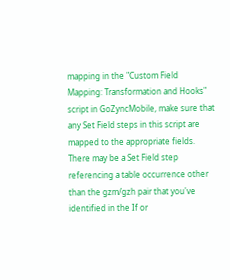mapping in the "Custom Field Mapping: Transformation and Hooks" script in GoZyncMobile, make sure that any Set Field steps in this script are mapped to the appropriate fields. There may be a Set Field step referencing a table occurrence other than the gzm/gzh pair that you've identified in the If or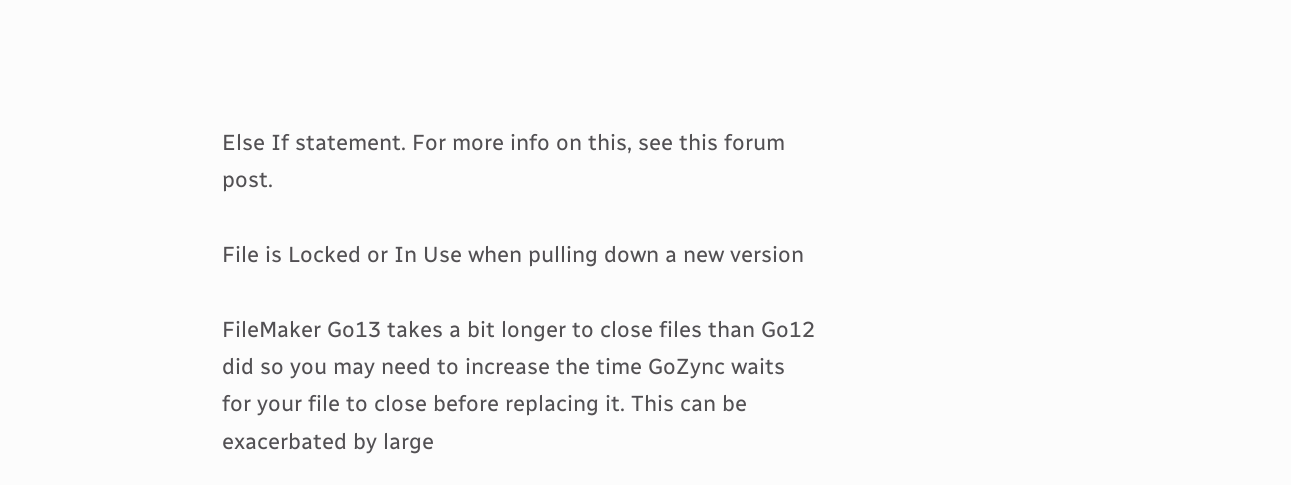Else If statement. For more info on this, see this forum post.

File is Locked or In Use when pulling down a new version

FileMaker Go13 takes a bit longer to close files than Go12 did so you may need to increase the time GoZync waits for your file to close before replacing it. This can be exacerbated by large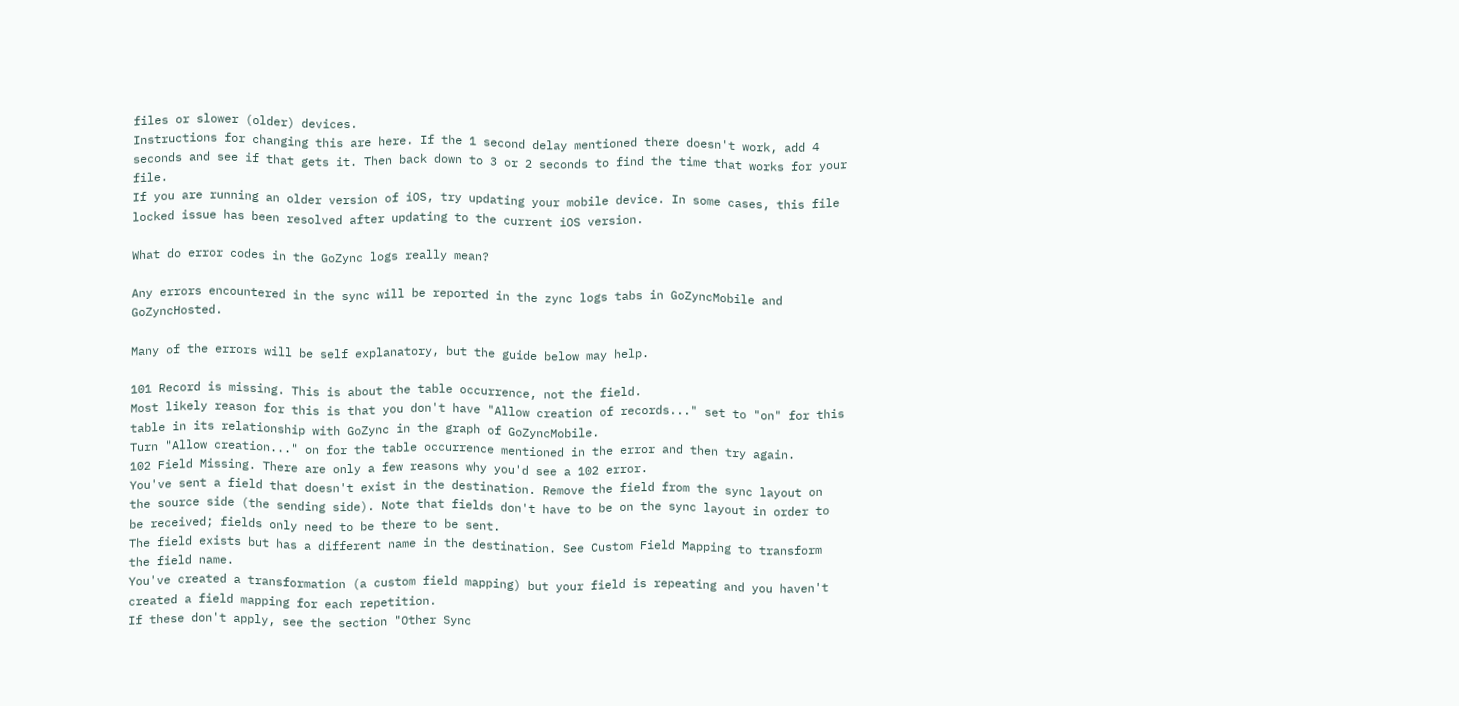files or slower (older) devices.
Instructions for changing this are here. If the 1 second delay mentioned there doesn't work, add 4 seconds and see if that gets it. Then back down to 3 or 2 seconds to find the time that works for your file.
If you are running an older version of iOS, try updating your mobile device. In some cases, this file locked issue has been resolved after updating to the current iOS version.

What do error codes in the GoZync logs really mean?

Any errors encountered in the sync will be reported in the zync logs tabs in GoZyncMobile and GoZyncHosted.

Many of the errors will be self explanatory, but the guide below may help.

101 Record is missing. This is about the table occurrence, not the field.
Most likely reason for this is that you don't have "Allow creation of records..." set to "on" for this table in its relationship with GoZync in the graph of GoZyncMobile.
Turn "Allow creation..." on for the table occurrence mentioned in the error and then try again.
102 Field Missing. There are only a few reasons why you'd see a 102 error.
You've sent a field that doesn't exist in the destination. Remove the field from the sync layout on the source side (the sending side). Note that fields don't have to be on the sync layout in order to be received; fields only need to be there to be sent.
The field exists but has a different name in the destination. See Custom Field Mapping to transform the field name.
You've created a transformation (a custom field mapping) but your field is repeating and you haven't created a field mapping for each repetition.
If these don't apply, see the section "Other Sync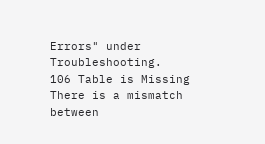Errors" under Troubleshooting.
106 Table is Missing
There is a mismatch between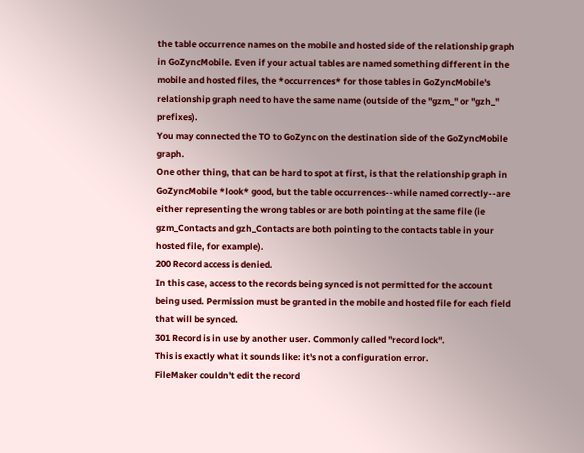the table occurrence names on the mobile and hosted side of the relationship graph in GoZyncMobile. Even if your actual tables are named something different in the mobile and hosted files, the *occurrences* for those tables in GoZyncMobile's relationship graph need to have the same name (outside of the "gzm_" or "gzh_" prefixes).
You may connected the TO to GoZync on the destination side of the GoZyncMobile graph.
One other thing, that can be hard to spot at first, is that the relationship graph in GoZyncMobile *look* good, but the table occurrences--while named correctly--are either representing the wrong tables or are both pointing at the same file (ie gzm_Contacts and gzh_Contacts are both pointing to the contacts table in your hosted file, for example).
200 Record access is denied.
In this case, access to the records being synced is not permitted for the account being used. Permission must be granted in the mobile and hosted file for each field that will be synced.
301 Record is in use by another user. Commonly called "record lock".
This is exactly what it sounds like: it's not a configuration error.
FileMaker couldn't edit the record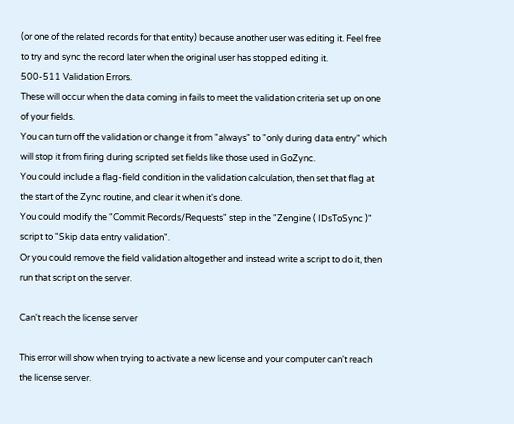(or one of the related records for that entity) because another user was editing it. Feel free to try and sync the record later when the original user has stopped editing it.
500-511 Validation Errors.
These will occur when the data coming in fails to meet the validation criteria set up on one of your fields.
You can turn off the validation or change it from "always" to "only during data entry" which will stop it from firing during scripted set fields like those used in GoZync.
You could include a flag-field condition in the validation calculation, then set that flag at the start of the Zync routine, and clear it when it's done.
You could modify the "Commit Records/Requests" step in the "Zengine ( IDsToSync )" script to "Skip data entry validation".
Or you could remove the field validation altogether and instead write a script to do it, then run that script on the server.

Can't reach the license server

This error will show when trying to activate a new license and your computer can't reach the license server.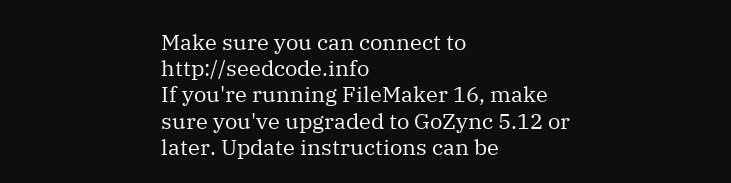Make sure you can connect to http://seedcode.info
If you're running FileMaker 16, make sure you've upgraded to GoZync 5.12 or later. Update instructions can be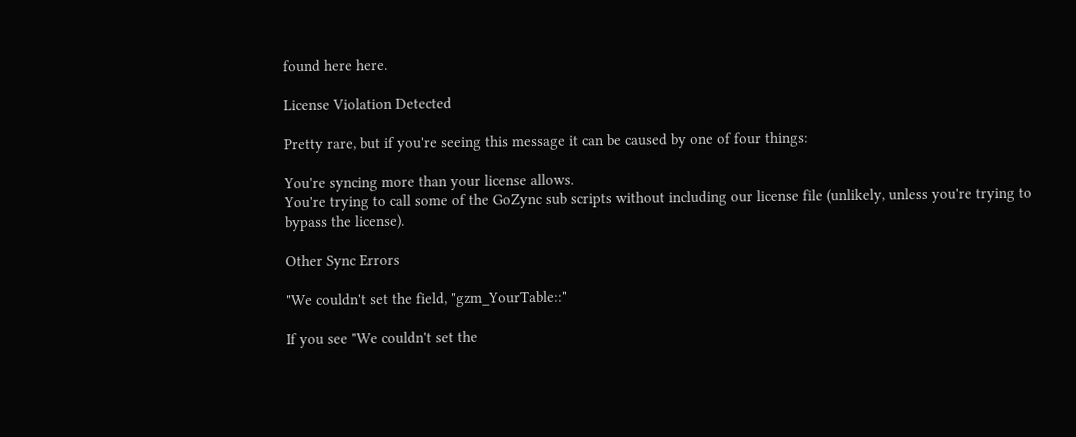found here here.

License Violation Detected

Pretty rare, but if you're seeing this message it can be caused by one of four things:

You're syncing more than your license allows.
You're trying to call some of the GoZync sub scripts without including our license file (unlikely, unless you're trying to bypass the license).

Other Sync Errors

"We couldn't set the field, "gzm_YourTable::"

If you see "We couldn't set the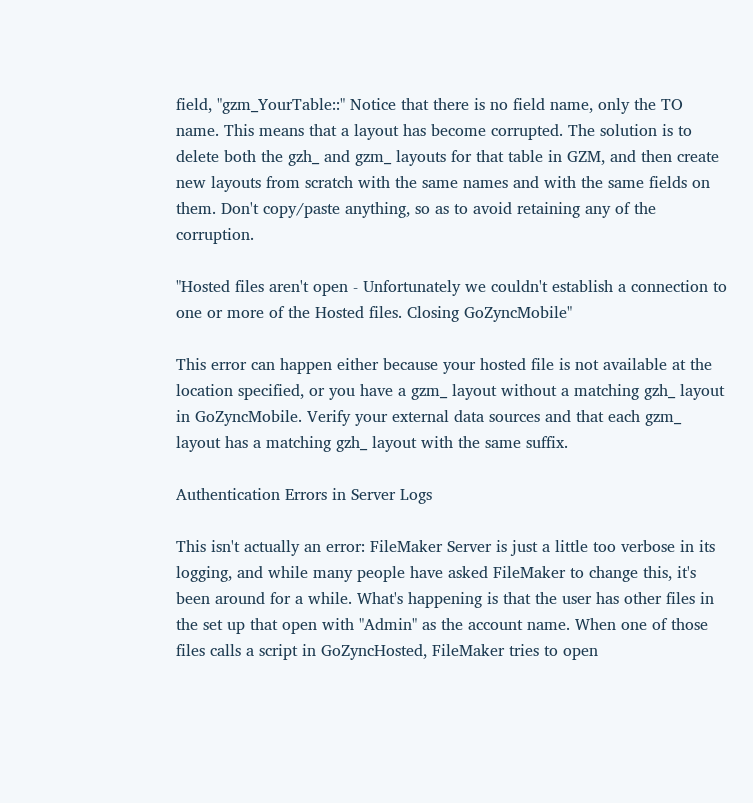field, "gzm_YourTable::" Notice that there is no field name, only the TO name. This means that a layout has become corrupted. The solution is to delete both the gzh_ and gzm_ layouts for that table in GZM, and then create new layouts from scratch with the same names and with the same fields on them. Don't copy/paste anything, so as to avoid retaining any of the corruption.

"Hosted files aren't open - Unfortunately we couldn't establish a connection to one or more of the Hosted files. Closing GoZyncMobile"

This error can happen either because your hosted file is not available at the location specified, or you have a gzm_ layout without a matching gzh_ layout in GoZyncMobile. Verify your external data sources and that each gzm_ layout has a matching gzh_ layout with the same suffix.

Authentication Errors in Server Logs

This isn't actually an error: FileMaker Server is just a little too verbose in its logging, and while many people have asked FileMaker to change this, it's been around for a while. What's happening is that the user has other files in the set up that open with "Admin" as the account name. When one of those files calls a script in GoZyncHosted, FileMaker tries to open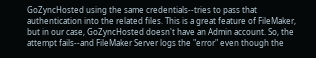GoZyncHosted using the same credentials--tries to pass that authentication into the related files. This is a great feature of FileMaker, but in our case, GoZyncHosted doesn't have an Admin account. So, the attempt fails--and FileMaker Server logs the "error" even though the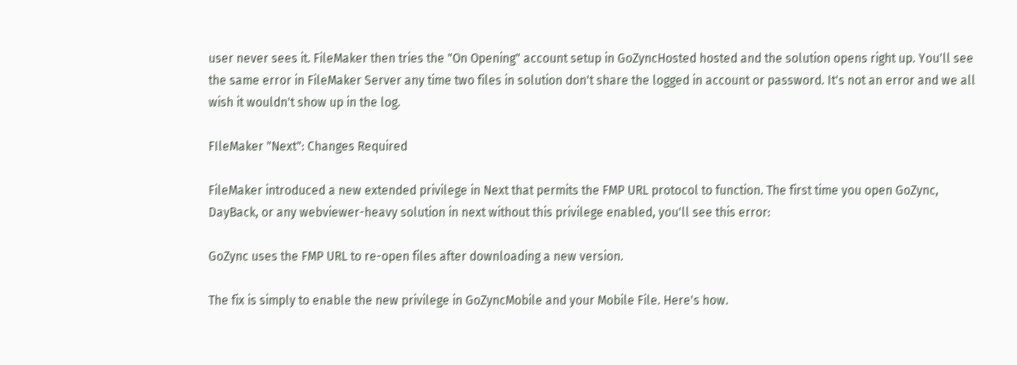user never sees it. FileMaker then tries the "On Opening" account setup in GoZyncHosted hosted and the solution opens right up. You'll see the same error in FileMaker Server any time two files in solution don't share the logged in account or password. It's not an error and we all wish it wouldn't show up in the log.

FIleMaker "Next": Changes Required

FileMaker introduced a new extended privilege in Next that permits the FMP URL protocol to function. The first time you open GoZync, DayBack, or any webviewer-heavy solution in next without this privilege enabled, you'll see this error:

GoZync uses the FMP URL to re-open files after downloading a new version.

The fix is simply to enable the new privilege in GoZyncMobile and your Mobile File. Here's how.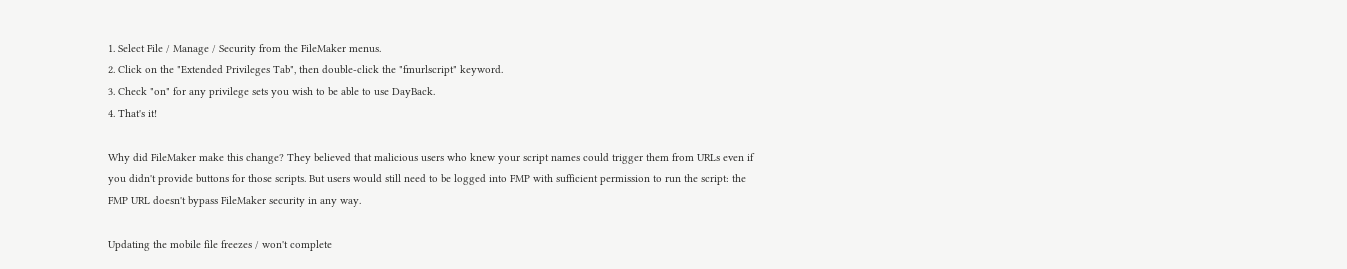1. Select File / Manage / Security from the FileMaker menus.
2. Click on the "Extended Privileges Tab", then double-click the "fmurlscript" keyword.
3. Check "on" for any privilege sets you wish to be able to use DayBack.
4. That's it!

Why did FileMaker make this change? They believed that malicious users who knew your script names could trigger them from URLs even if you didn't provide buttons for those scripts. But users would still need to be logged into FMP with sufficient permission to run the script: the FMP URL doesn't bypass FileMaker security in any way.

Updating the mobile file freezes / won't complete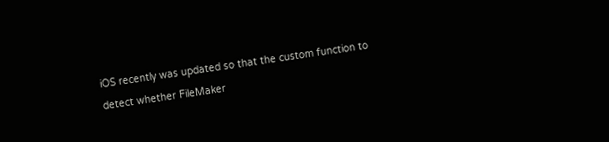iOS recently was updated so that the custom function to detect whether FileMaker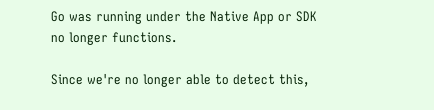Go was running under the Native App or SDK no longer functions.

Since we're no longer able to detect this,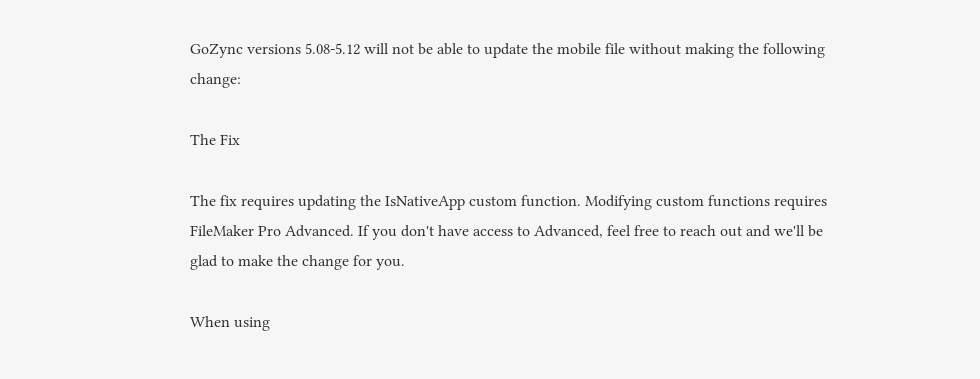GoZync versions 5.08-5.12 will not be able to update the mobile file without making the following change:

The Fix

The fix requires updating the IsNativeApp custom function. Modifying custom functions requires FileMaker Pro Advanced. If you don't have access to Advanced, feel free to reach out and we'll be glad to make the change for you.

When using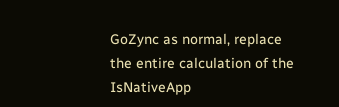GoZync as normal, replace the entire calculation of the IsNativeApp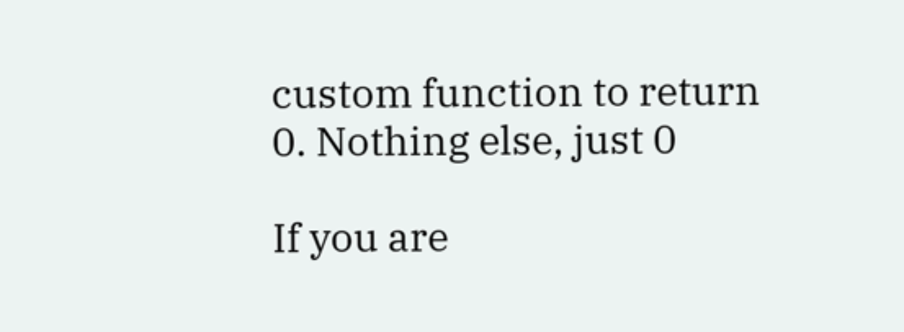custom function to return 0. Nothing else, just 0

If you are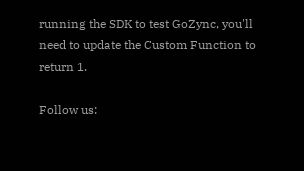running the SDK to test GoZync, you'll need to update the Custom Function to return 1.

Follow us: